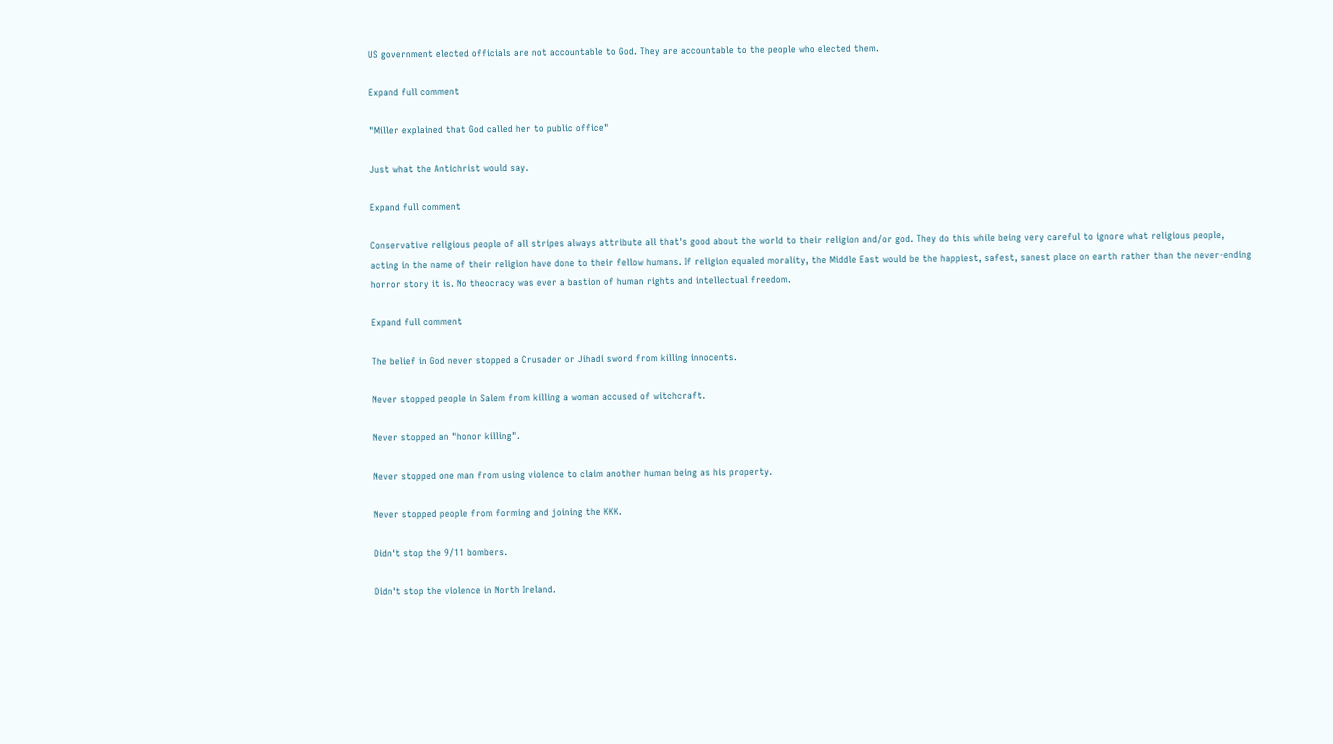US government elected officials are not accountable to God. They are accountable to the people who elected them.

Expand full comment

"Miller explained that God called her to public office"

Just what the Antichrist would say.

Expand full comment

Conservative religious people of all stripes always attribute all that's good about the world to their religion and/or god. They do this while being very careful to ignore what religious people, acting in the name of their religion have done to their fellow humans. If religion equaled morality, the Middle East would be the happiest, safest, sanest place on earth rather than the never-ending horror story it is. No theocracy was ever a bastion of human rights and intellectual freedom.

Expand full comment

The belief in God never stopped a Crusader or Jihadi sword from killing innocents.

Never stopped people in Salem from killing a woman accused of witchcraft.

Never stopped an "honor killing".

Never stopped one man from using violence to claim another human being as his property.

Never stopped people from forming and joining the KKK.

Didn't stop the 9/11 bombers.

Didn't stop the violence in North Ireland.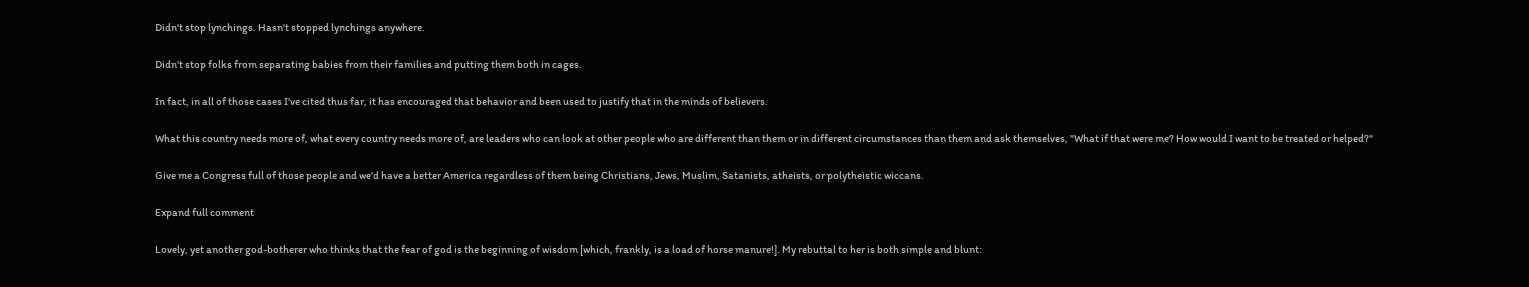Didn't stop lynchings. Hasn't stopped lynchings anywhere.

Didn't stop folks from separating babies from their families and putting them both in cages.

In fact, in all of those cases I've cited thus far, it has encouraged that behavior and been used to justify that in the minds of believers.

What this country needs more of, what every country needs more of, are leaders who can look at other people who are different than them or in different circumstances than them and ask themselves, "What if that were me? How would I want to be treated or helped?"

Give me a Congress full of those people and we'd have a better America regardless of them being Christians, Jews, Muslim, Satanists, atheists, or polytheistic wiccans.

Expand full comment

Lovely, yet another god-botherer who thinks that the fear of god is the beginning of wisdom [which, frankly, is a load of horse manure!]. My rebuttal to her is both simple and blunt: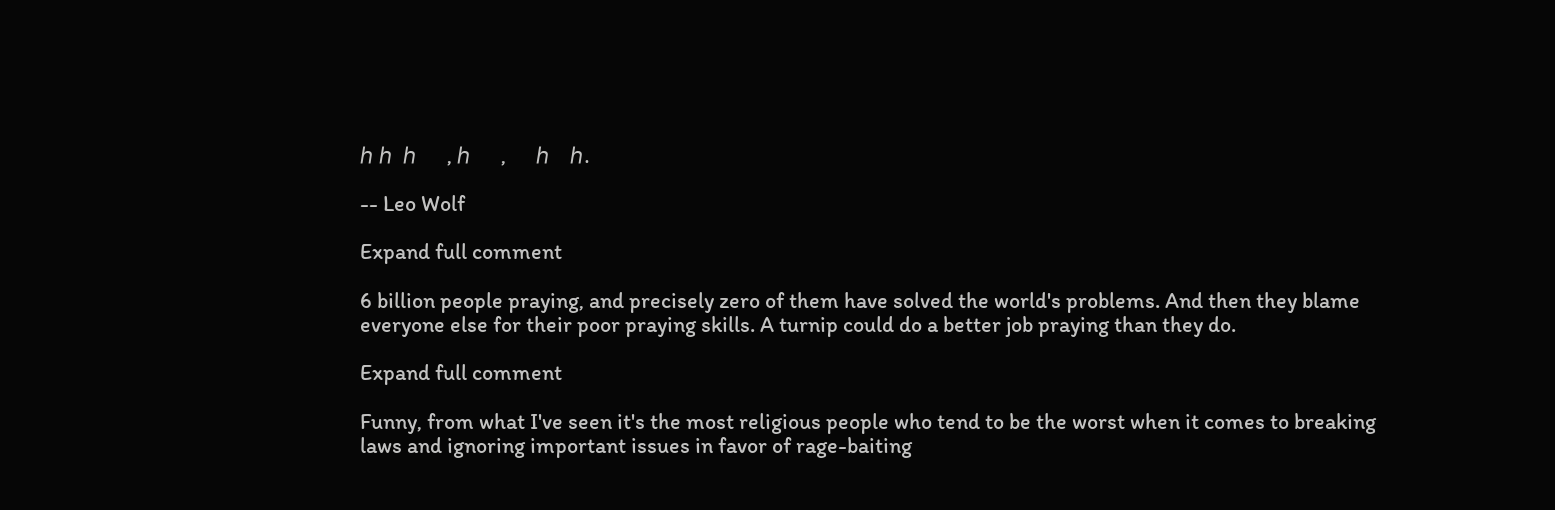ℎ ℎ  ℎ      , ℎ      ,      ℎ    ℎ.

-- Leo Wolf

Expand full comment

6 billion people praying, and precisely zero of them have solved the world's problems. And then they blame everyone else for their poor praying skills. A turnip could do a better job praying than they do.

Expand full comment

Funny, from what I've seen it's the most religious people who tend to be the worst when it comes to breaking laws and ignoring important issues in favor of rage-baiting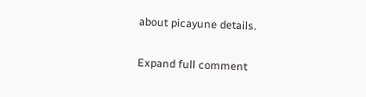about picayune details.

Expand full comment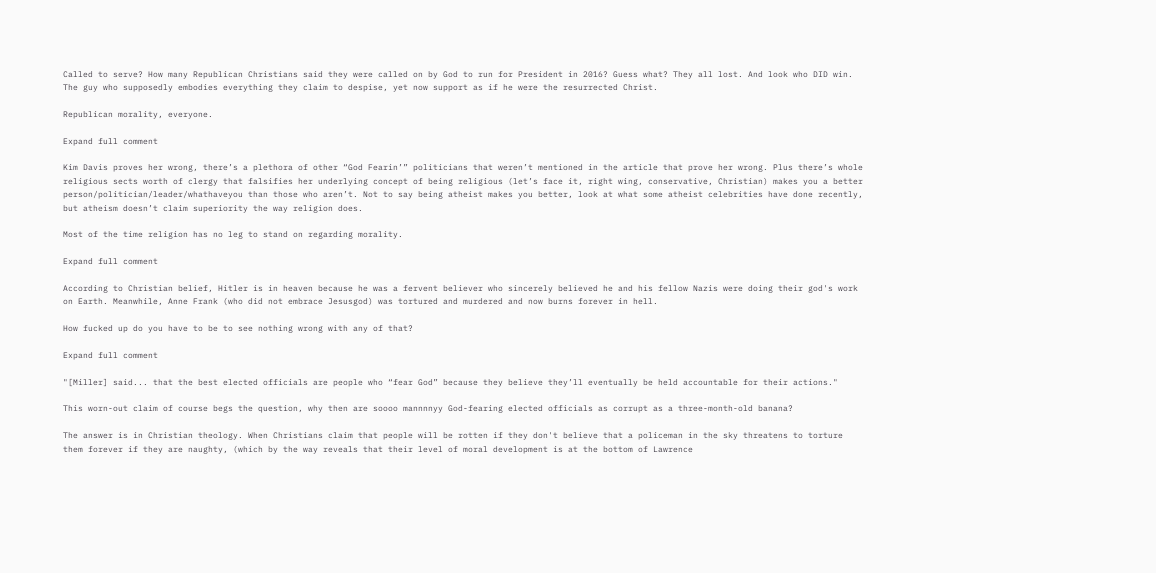Called to serve? How many Republican Christians said they were called on by God to run for President in 2016? Guess what? They all lost. And look who DID win. The guy who supposedly embodies everything they claim to despise, yet now support as if he were the resurrected Christ.

Republican morality, everyone.

Expand full comment

Kim Davis proves her wrong, there’s a plethora of other “God Fearin’” politicians that weren’t mentioned in the article that prove her wrong. Plus there’s whole religious sects worth of clergy that falsifies her underlying concept of being religious (let’s face it, right wing, conservative, Christian) makes you a better person/politician/leader/whathaveyou than those who aren’t. Not to say being atheist makes you better, look at what some atheist celebrities have done recently, but atheism doesn’t claim superiority the way religion does.

Most of the time religion has no leg to stand on regarding morality.

Expand full comment

According to Christian belief, Hitler is in heaven because he was a fervent believer who sincerely believed he and his fellow Nazis were doing their god's work on Earth. Meanwhile, Anne Frank (who did not embrace Jesusgod) was tortured and murdered and now burns forever in hell.

How fucked up do you have to be to see nothing wrong with any of that?

Expand full comment

"[Miller] said... that the best elected officials are people who “fear God” because they believe they’ll eventually be held accountable for their actions."

This worn-out claim of course begs the question, why then are soooo mannnnyy God-fearing elected officials as corrupt as a three-month-old banana?

The answer is in Christian theology. When Christians claim that people will be rotten if they don't believe that a policeman in the sky threatens to torture them forever if they are naughty, (which by the way reveals that their level of moral development is at the bottom of Lawrence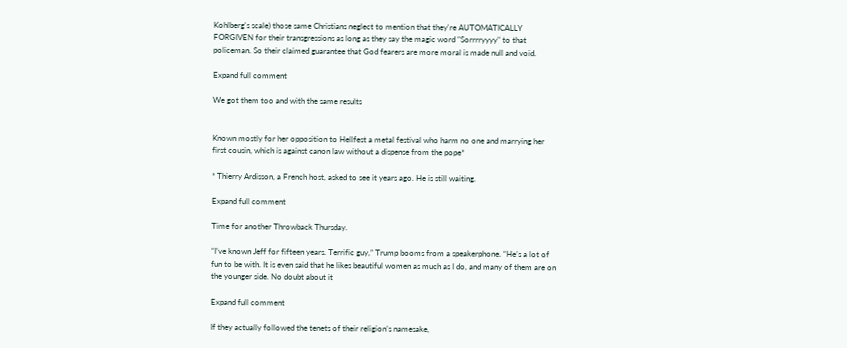Kohlberg's scale) those same Christians neglect to mention that they're AUTOMATICALLY FORGIVEN for their transgressions as long as they say the magic word "Sorrrryyyy" to that policeman. So their claimed guarantee that God fearers are more moral is made null and void.

Expand full comment

We got them too and with the same results


Known mostly for her opposition to Hellfest a metal festival who harm no one and marrying her first cousin, which is against canon law without a dispense from the pope*

* Thierry Ardisson, a French host, asked to see it years ago. He is still waiting.

Expand full comment

Time for another Throwback Thursday.

“I’ve known Jeff for fifteen years. Terrific guy,” Trump booms from a speakerphone. “He’s a lot of fun to be with. It is even said that he likes beautiful women as much as I do, and many of them are on the younger side. No doubt about it

Expand full comment

If they actually followed the tenets of their religion’s namesake,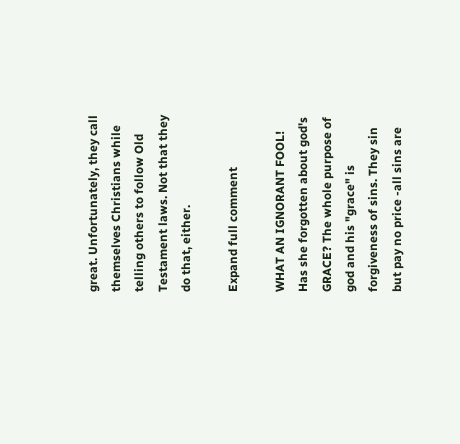great. Unfortunately, they call themselves Christians while telling others to follow Old Testament laws. Not that they do that, either.

Expand full comment

WHAT AN IGNORANT FOOL! Has she forgotten about god's GRACE? The whole purpose of god and his "grace" is forgiveness of sins. They sin but pay no price -all sins are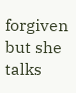forgiven but she talks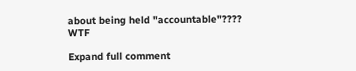about being held "accountable"???? WTF

Expand full comment